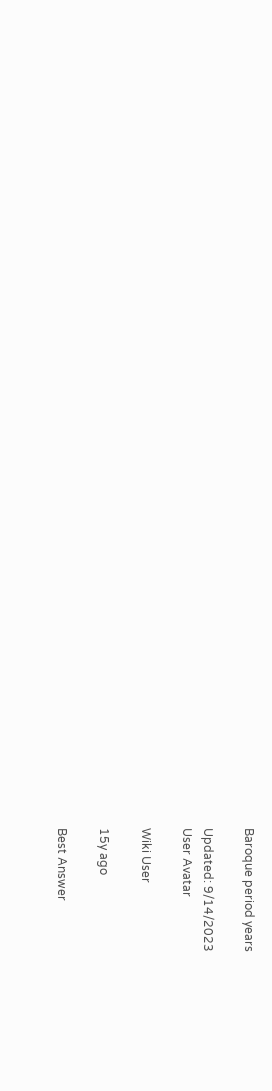Baroque period years

Updated: 9/14/2023
User Avatar

Wiki User

15y ago

Best Answer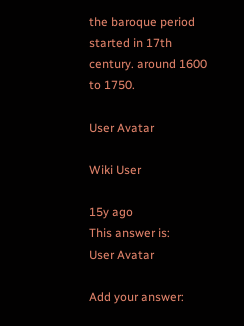the baroque period started in 17th century. around 1600 to 1750.

User Avatar

Wiki User

15y ago
This answer is:
User Avatar

Add your answer: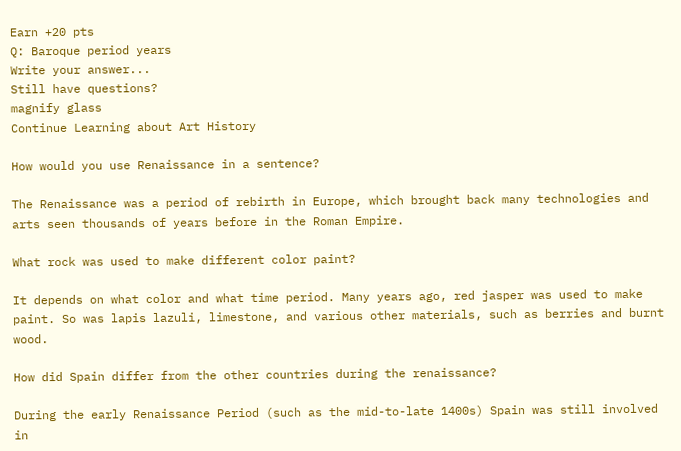Earn +20 pts
Q: Baroque period years
Write your answer...
Still have questions?
magnify glass
Continue Learning about Art History

How would you use Renaissance in a sentence?

The Renaissance was a period of rebirth in Europe, which brought back many technologies and arts seen thousands of years before in the Roman Empire.

What rock was used to make different color paint?

It depends on what color and what time period. Many years ago, red jasper was used to make paint. So was lapis lazuli, limestone, and various other materials, such as berries and burnt wood.

How did Spain differ from the other countries during the renaissance?

During the early Renaissance Period (such as the mid-to-late 1400s) Spain was still involved in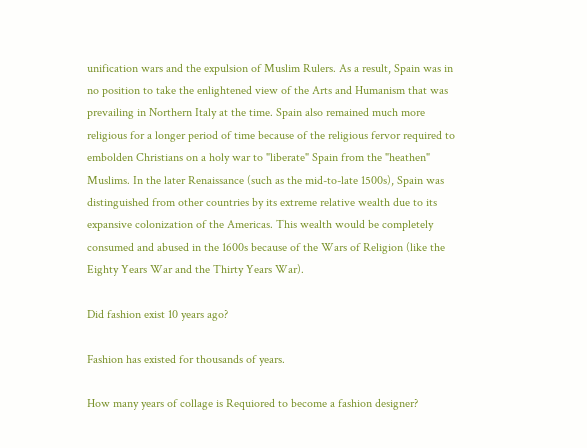unification wars and the expulsion of Muslim Rulers. As a result, Spain was in no position to take the enlightened view of the Arts and Humanism that was prevailing in Northern Italy at the time. Spain also remained much more religious for a longer period of time because of the religious fervor required to embolden Christians on a holy war to "liberate" Spain from the "heathen" Muslims. In the later Renaissance (such as the mid-to-late 1500s), Spain was distinguished from other countries by its extreme relative wealth due to its expansive colonization of the Americas. This wealth would be completely consumed and abused in the 1600s because of the Wars of Religion (like the Eighty Years War and the Thirty Years War).

Did fashion exist 10 years ago?

Fashion has existed for thousands of years.

How many years of collage is Requiored to become a fashion designer?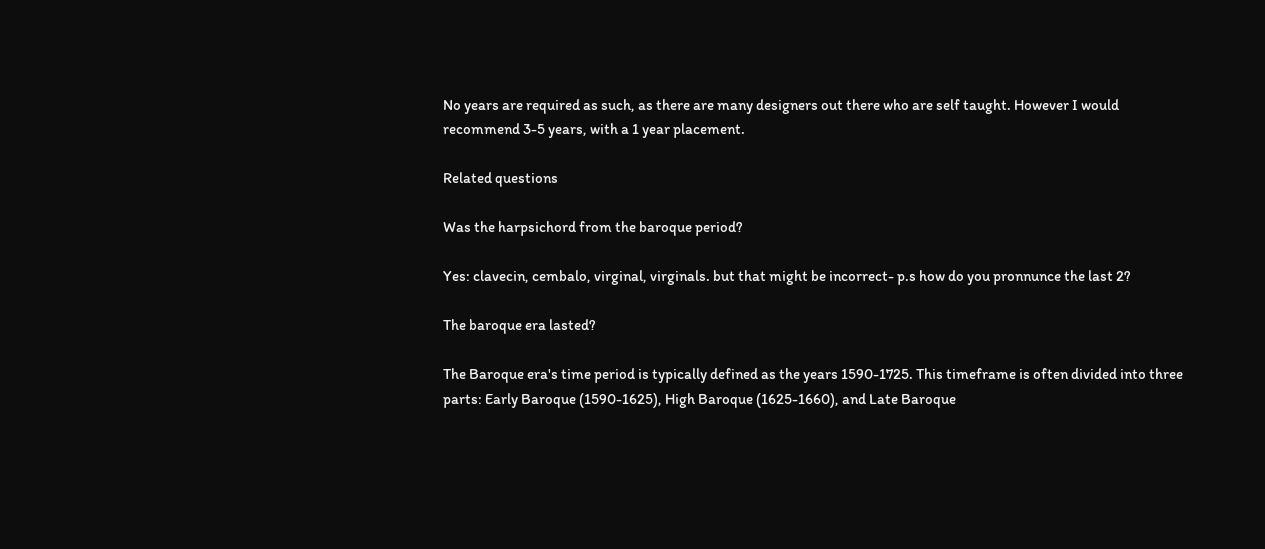No years are required as such, as there are many designers out there who are self taught. However I would recommend 3-5 years, with a 1 year placement.

Related questions

Was the harpsichord from the baroque period?

Yes: clavecin, cembalo, virginal, virginals. but that might be incorrect- p.s how do you pronnunce the last 2?

The baroque era lasted?

The Baroque era's time period is typically defined as the years 1590-1725. This timeframe is often divided into three parts: Early Baroque (1590-1625), High Baroque (1625-1660), and Late Baroque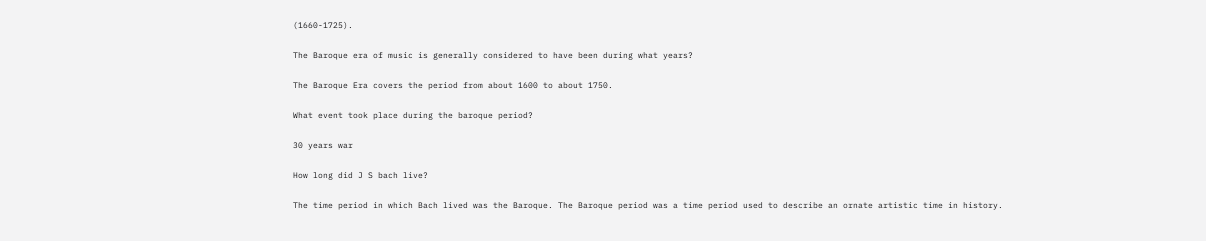(1660-1725).

The Baroque era of music is generally considered to have been during what years?

The Baroque Era covers the period from about 1600 to about 1750.

What event took place during the baroque period?

30 years war

How long did J S bach live?

The time period in which Bach lived was the Baroque. The Baroque period was a time period used to describe an ornate artistic time in history.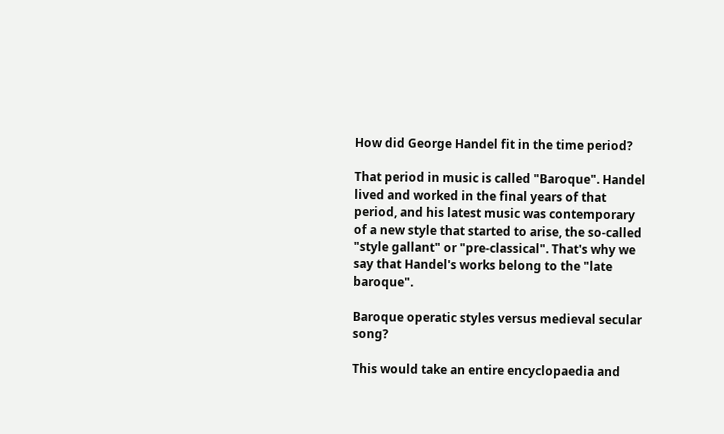How did George Handel fit in the time period?

That period in music is called "Baroque". Handel lived and worked in the final years of that period, and his latest music was contemporary of a new style that started to arise, the so-called "style gallant" or "pre-classical". That's why we say that Handel's works belong to the "late baroque".

Baroque operatic styles versus medieval secular song?

This would take an entire encyclopaedia and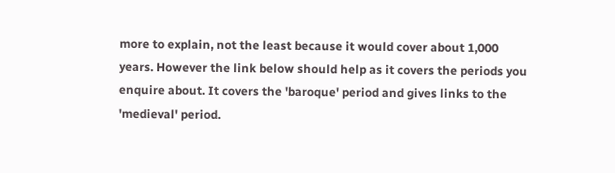more to explain, not the least because it would cover about 1,000 years. However the link below should help as it covers the periods you enquire about. It covers the 'baroque' period and gives links to the 'medieval' period.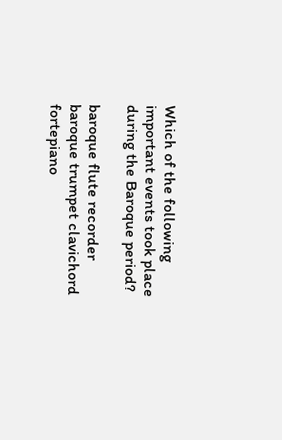Which of the following important events took place during the Baroque period?

baroque flute recorder baroque trumpet clavichord fortepiano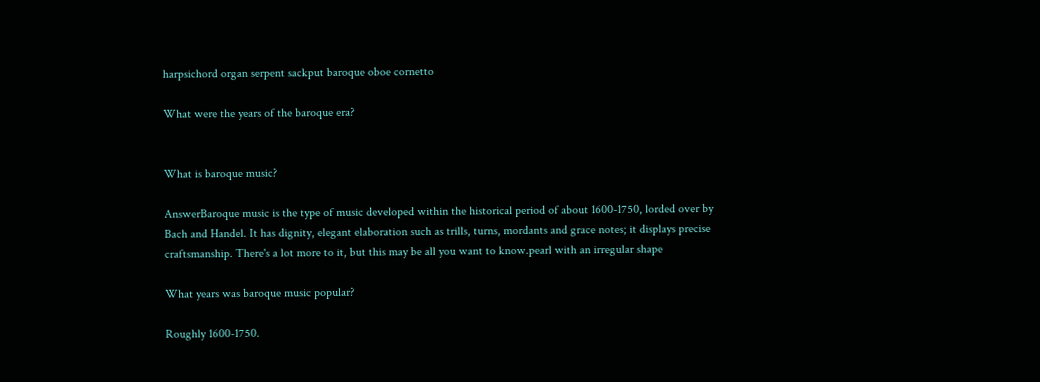harpsichord organ serpent sackput baroque oboe cornetto

What were the years of the baroque era?


What is baroque music?

AnswerBaroque music is the type of music developed within the historical period of about 1600-1750, lorded over by Bach and Handel. It has dignity, elegant elaboration such as trills, turns, mordants and grace notes; it displays precise craftsmanship. There's a lot more to it, but this may be all you want to know.pearl with an irregular shape

What years was baroque music popular?

Roughly 1600-1750.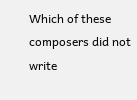Which of these composers did not write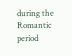during the Romantic period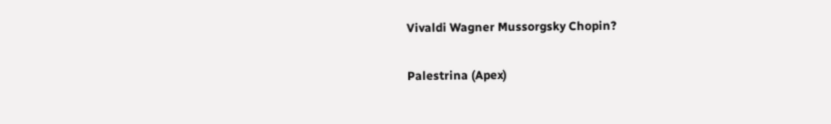Vivaldi Wagner Mussorgsky Chopin?

Palestrina (Apex)